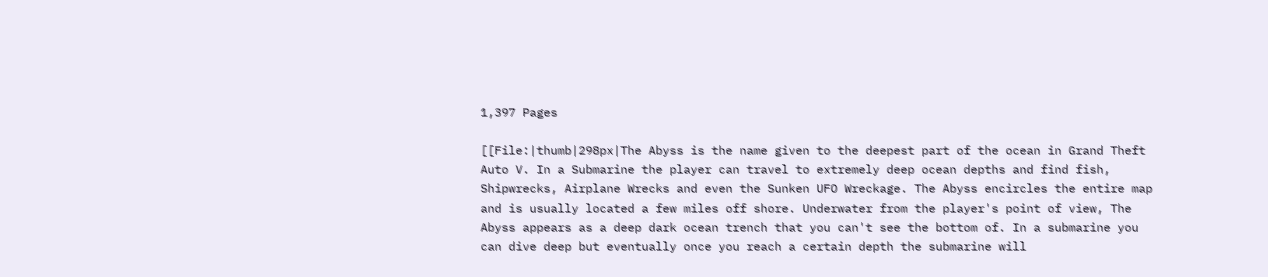1,397 Pages

[[File:|thumb|298px|The Abyss is the name given to the deepest part of the ocean in Grand Theft Auto V. In a Submarine the player can travel to extremely deep ocean depths and find fish, Shipwrecks, Airplane Wrecks and even the Sunken UFO Wreckage. The Abyss encircles the entire map and is usually located a few miles off shore. Underwater from the player's point of view, The Abyss appears as a deep dark ocean trench that you can't see the bottom of. In a submarine you can dive deep but eventually once you reach a certain depth the submarine will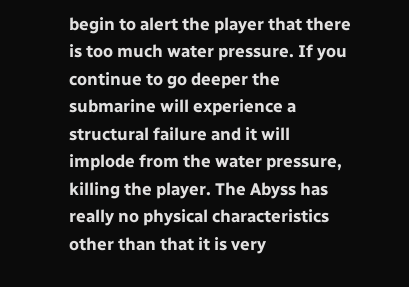begin to alert the player that there is too much water pressure. If you continue to go deeper the submarine will experience a structural failure and it will implode from the water pressure, killing the player. The Abyss has really no physical characteristics other than that it is very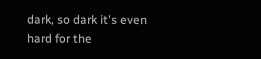dark, so dark it's even hard for the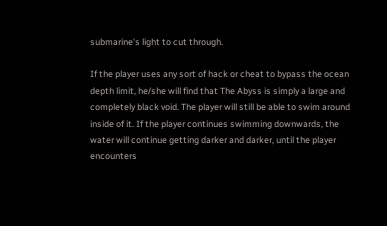submarine's light to cut through.

If the player uses any sort of hack or cheat to bypass the ocean depth limit, he/she will find that The Abyss is simply a large and completely black void. The player will still be able to swim around inside of it. If the player continues swimming downwards, the water will continue getting darker and darker, until the player encounters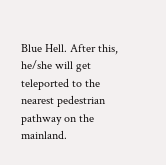Blue Hell. After this, he/she will get teleported to the nearest pedestrian pathway on the mainland.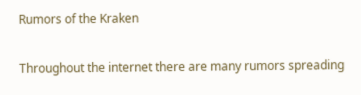Rumors of the Kraken

Throughout the internet there are many rumors spreading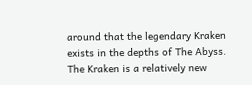around that the legendary Kraken exists in the depths of The Abyss. The Kraken is a relatively new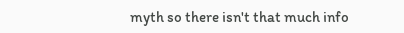myth so there isn't that much info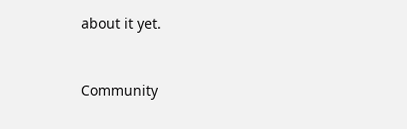about it yet.


Community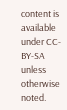content is available under CC-BY-SA unless otherwise noted.